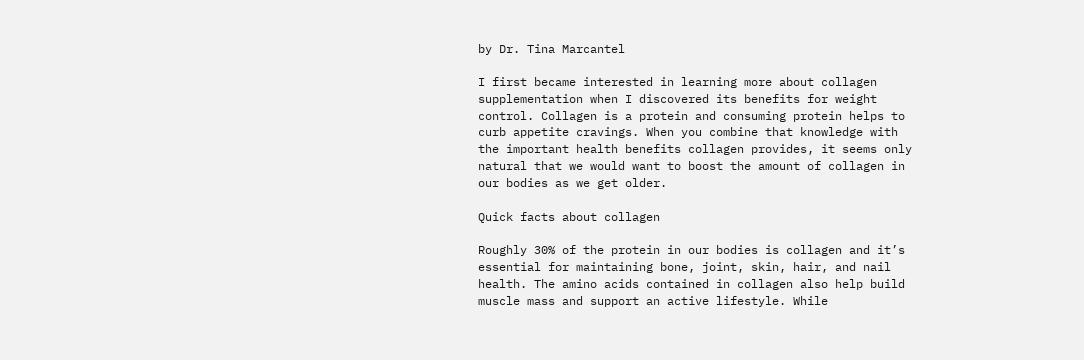by Dr. Tina Marcantel

I first became interested in learning more about collagen supplementation when I discovered its benefits for weight control. Collagen is a protein and consuming protein helps to curb appetite cravings. When you combine that knowledge with the important health benefits collagen provides, it seems only natural that we would want to boost the amount of collagen in our bodies as we get older.

Quick facts about collagen

Roughly 30% of the protein in our bodies is collagen and it’s essential for maintaining bone, joint, skin, hair, and nail health. The amino acids contained in collagen also help build muscle mass and support an active lifestyle. While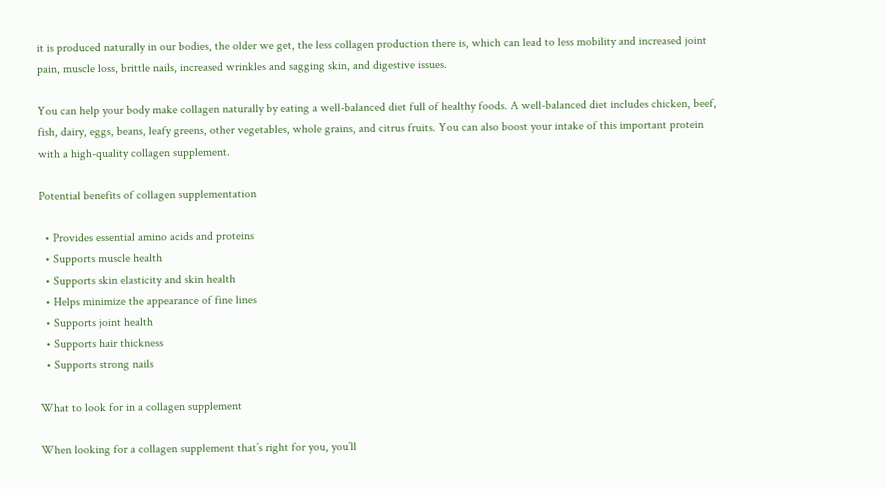it is produced naturally in our bodies, the older we get, the less collagen production there is, which can lead to less mobility and increased joint pain, muscle loss, brittle nails, increased wrinkles and sagging skin, and digestive issues.

You can help your body make collagen naturally by eating a well-balanced diet full of healthy foods. A well-balanced diet includes chicken, beef, fish, dairy, eggs, beans, leafy greens, other vegetables, whole grains, and citrus fruits. You can also boost your intake of this important protein with a high-quality collagen supplement.

Potential benefits of collagen supplementation

  • Provides essential amino acids and proteins
  • Supports muscle health
  • Supports skin elasticity and skin health
  • Helps minimize the appearance of fine lines
  • Supports joint health
  • Supports hair thickness
  • Supports strong nails

What to look for in a collagen supplement

When looking for a collagen supplement that’s right for you, you’ll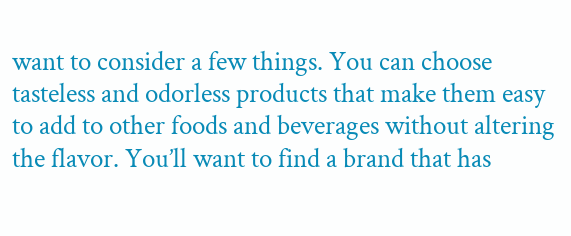want to consider a few things. You can choose tasteless and odorless products that make them easy to add to other foods and beverages without altering the flavor. You’ll want to find a brand that has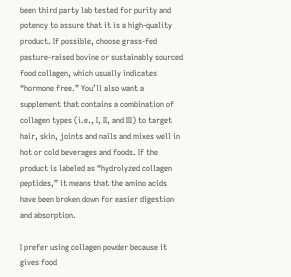been third party lab tested for purity and potency to assure that it is a high-quality product. If possible, choose grass-fed pasture-raised bovine or sustainably sourced food collagen, which usually indicates “hormone free.” You’ll also want a supplement that contains a combination of collagen types (i.e., I, II, and III) to target hair, skin, joints and nails and mixes well in hot or cold beverages and foods. If the product is labeled as “hydrolyzed collagen peptides,” it means that the amino acids have been broken down for easier digestion and absorption.

I prefer using collagen powder because it gives food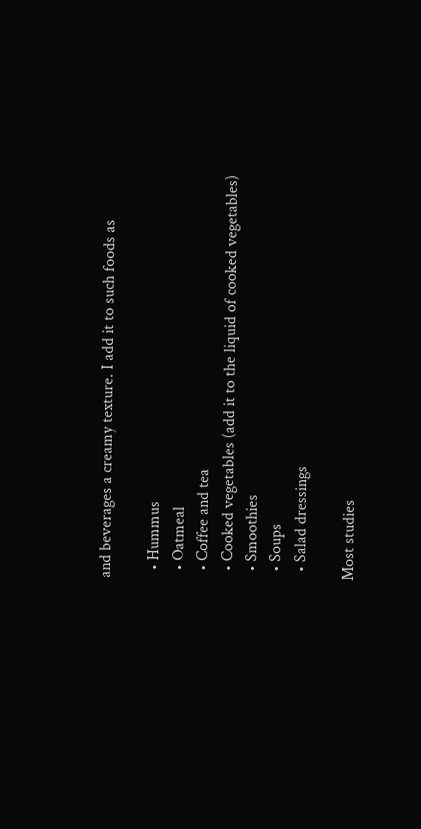and beverages a creamy texture. I add it to such foods as

  • Hummus
  • Oatmeal
  • Coffee and tea
  • Cooked vegetables (add it to the liquid of cooked vegetables)
  • Smoothies
  • Soups
  • Salad dressings

Most studies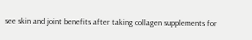see skin and joint benefits after taking collagen supplements for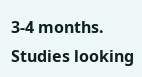3-4 months. Studies looking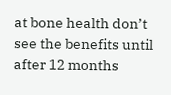at bone health don’t see the benefits until after 12 months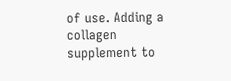of use. Adding a collagen supplement to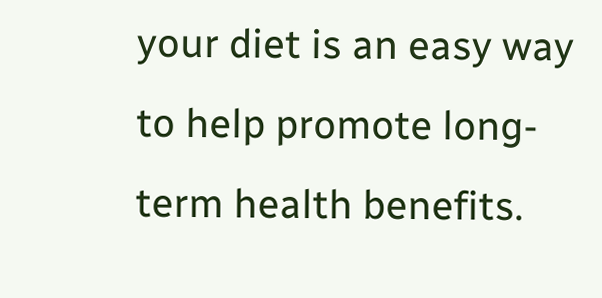your diet is an easy way to help promote long-term health benefits.